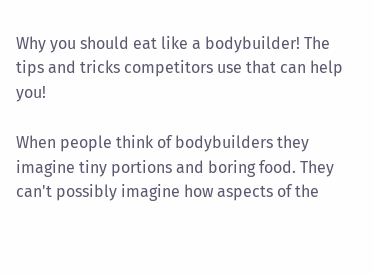Why you should eat like a bodybuilder! The tips and tricks competitors use that can help you!

When people think of bodybuilders they imagine tiny portions and boring food. They can't possibly imagine how aspects of the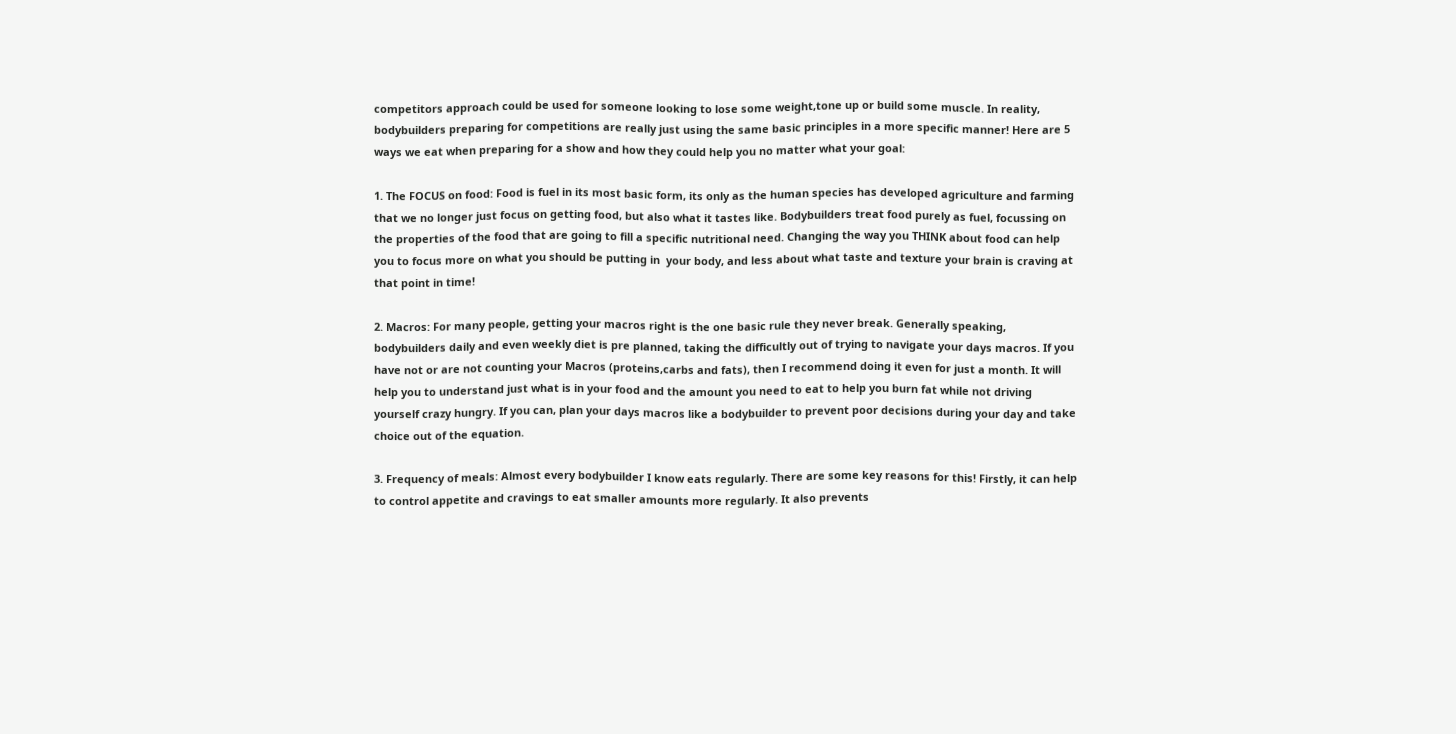competitors approach could be used for someone looking to lose some weight,tone up or build some muscle. In reality, bodybuilders preparing for competitions are really just using the same basic principles in a more specific manner! Here are 5 ways we eat when preparing for a show and how they could help you no matter what your goal:

1. The FOCUS on food: Food is fuel in its most basic form, its only as the human species has developed agriculture and farming that we no longer just focus on getting food, but also what it tastes like. Bodybuilders treat food purely as fuel, focussing on the properties of the food that are going to fill a specific nutritional need. Changing the way you THINK about food can help you to focus more on what you should be putting in  your body, and less about what taste and texture your brain is craving at that point in time!

2. Macros: For many people, getting your macros right is the one basic rule they never break. Generally speaking, bodybuilders daily and even weekly diet is pre planned, taking the difficultly out of trying to navigate your days macros. If you have not or are not counting your Macros (proteins,carbs and fats), then I recommend doing it even for just a month. It will help you to understand just what is in your food and the amount you need to eat to help you burn fat while not driving yourself crazy hungry. If you can, plan your days macros like a bodybuilder to prevent poor decisions during your day and take choice out of the equation.

3. Frequency of meals: Almost every bodybuilder I know eats regularly. There are some key reasons for this! Firstly, it can help to control appetite and cravings to eat smaller amounts more regularly. It also prevents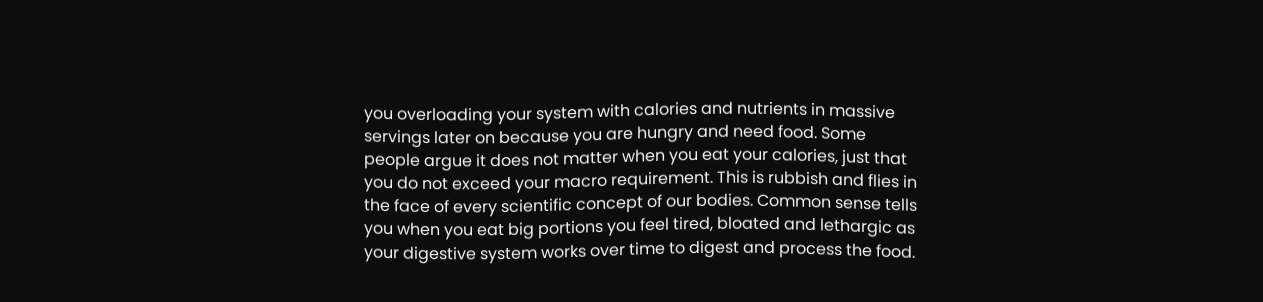you overloading your system with calories and nutrients in massive servings later on because you are hungry and need food. Some people argue it does not matter when you eat your calories, just that you do not exceed your macro requirement. This is rubbish and flies in the face of every scientific concept of our bodies. Common sense tells you when you eat big portions you feel tired, bloated and lethargic as your digestive system works over time to digest and process the food.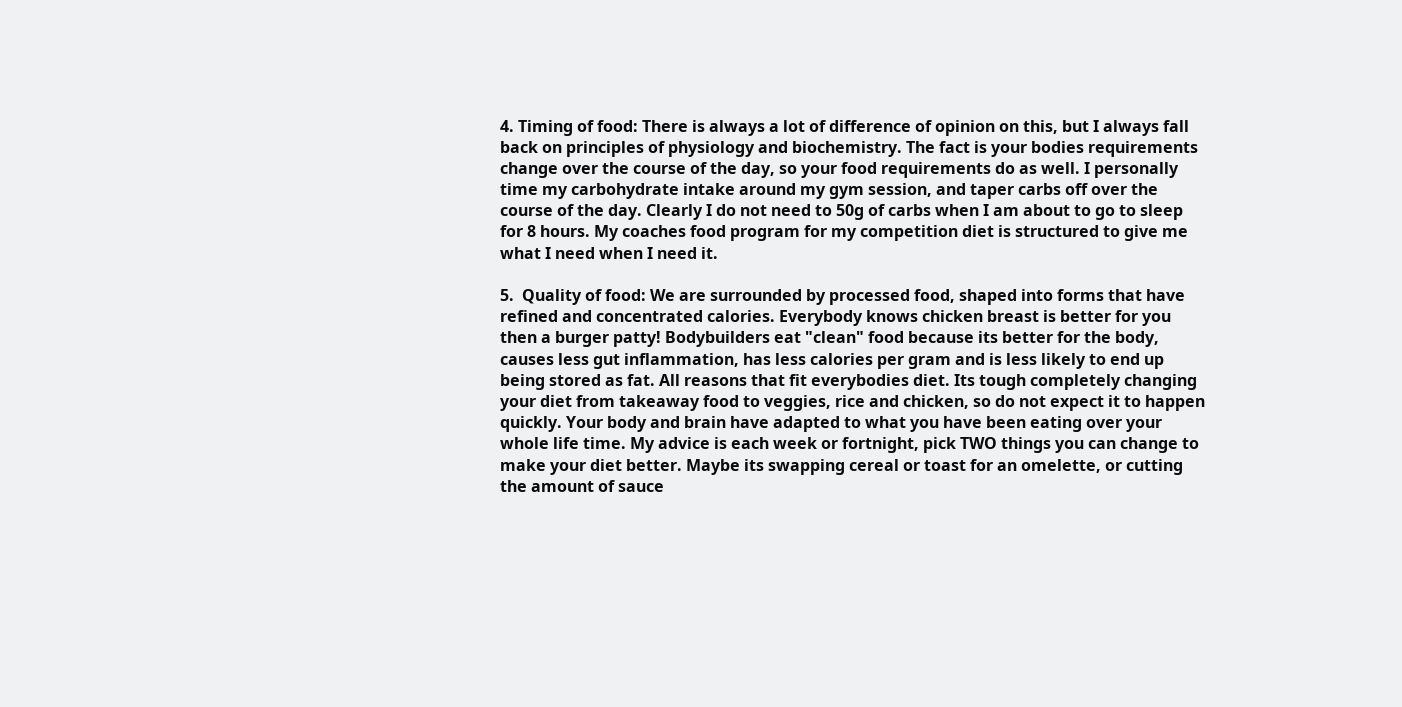4. Timing of food: There is always a lot of difference of opinion on this, but I always fall back on principles of physiology and biochemistry. The fact is your bodies requirements change over the course of the day, so your food requirements do as well. I personally time my carbohydrate intake around my gym session, and taper carbs off over the course of the day. Clearly I do not need to 50g of carbs when I am about to go to sleep for 8 hours. My coaches food program for my competition diet is structured to give me what I need when I need it.

5.  Quality of food: We are surrounded by processed food, shaped into forms that have refined and concentrated calories. Everybody knows chicken breast is better for you then a burger patty! Bodybuilders eat "clean" food because its better for the body, causes less gut inflammation, has less calories per gram and is less likely to end up being stored as fat. All reasons that fit everybodies diet. Its tough completely changing your diet from takeaway food to veggies, rice and chicken, so do not expect it to happen quickly. Your body and brain have adapted to what you have been eating over your whole life time. My advice is each week or fortnight, pick TWO things you can change to make your diet better. Maybe its swapping cereal or toast for an omelette, or cutting the amount of sauce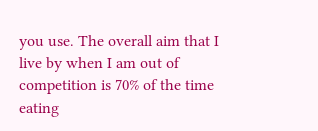you use. The overall aim that I live by when I am out of competition is 70% of the time eating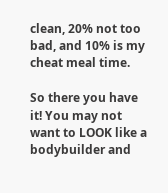clean, 20% not too bad, and 10% is my cheat meal time.

So there you have it! You may not want to LOOK like a bodybuilder and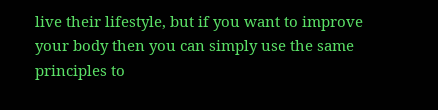live their lifestyle, but if you want to improve your body then you can simply use the same principles to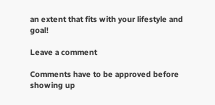an extent that fits with your lifestyle and goal!

Leave a comment

Comments have to be approved before showing up